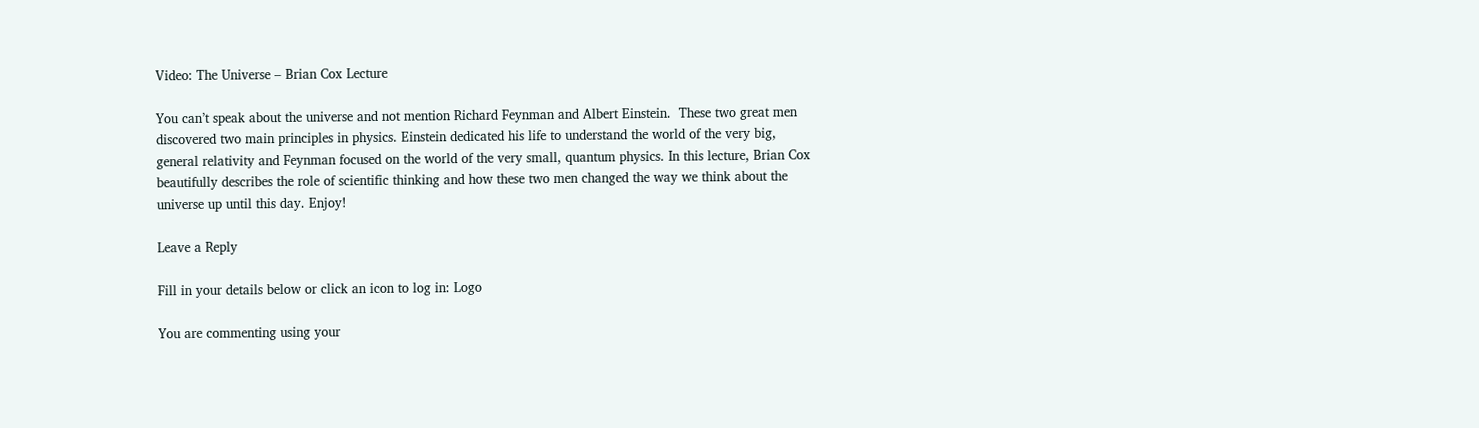Video: The Universe – Brian Cox Lecture

You can’t speak about the universe and not mention Richard Feynman and Albert Einstein.  These two great men discovered two main principles in physics. Einstein dedicated his life to understand the world of the very big, general relativity and Feynman focused on the world of the very small, quantum physics. In this lecture, Brian Cox beautifully describes the role of scientific thinking and how these two men changed the way we think about the universe up until this day. Enjoy!

Leave a Reply

Fill in your details below or click an icon to log in: Logo

You are commenting using your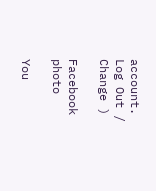account. Log Out /  Change )

Facebook photo

You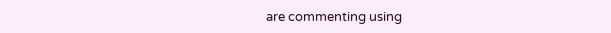are commenting using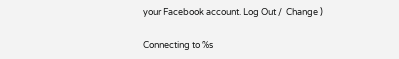your Facebook account. Log Out /  Change )

Connecting to %s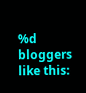%d bloggers like this: